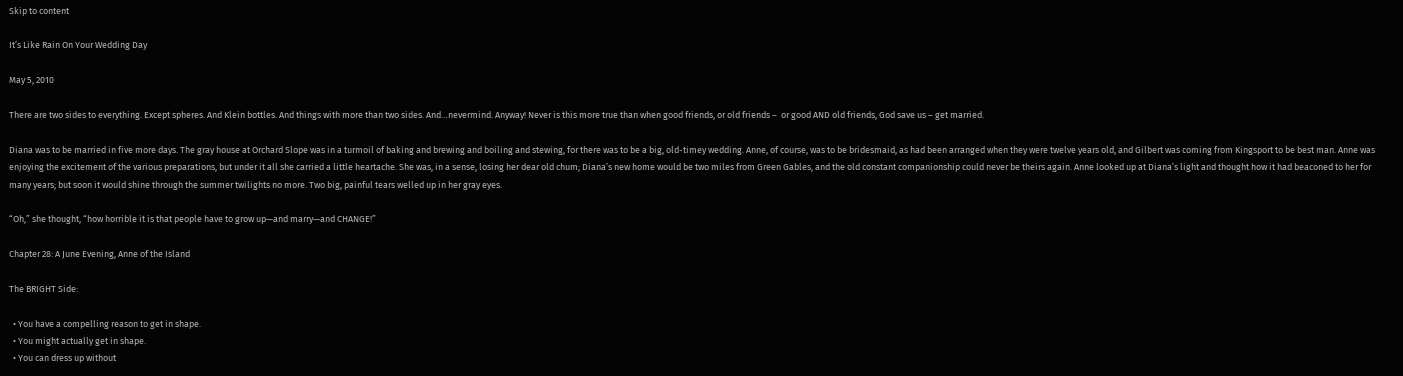Skip to content

It’s Like Rain On Your Wedding Day

May 5, 2010

There are two sides to everything. Except spheres. And Klein bottles. And things with more than two sides. And…nevermind. Anyway! Never is this more true than when good friends, or old friends –  or good AND old friends, God save us – get married.

Diana was to be married in five more days. The gray house at Orchard Slope was in a turmoil of baking and brewing and boiling and stewing, for there was to be a big, old-timey wedding. Anne, of course, was to be bridesmaid, as had been arranged when they were twelve years old, and Gilbert was coming from Kingsport to be best man. Anne was enjoying the excitement of the various preparations, but under it all she carried a little heartache. She was, in a sense, losing her dear old chum; Diana’s new home would be two miles from Green Gables, and the old constant companionship could never be theirs again. Anne looked up at Diana’s light and thought how it had beaconed to her for many years; but soon it would shine through the summer twilights no more. Two big, painful tears welled up in her gray eyes.

“Oh,” she thought, “how horrible it is that people have to grow up—and marry—and CHANGE!”

Chapter 28: A June Evening, Anne of the Island

The BRIGHT Side:

  • You have a compelling reason to get in shape.
  • You might actually get in shape.
  • You can dress up without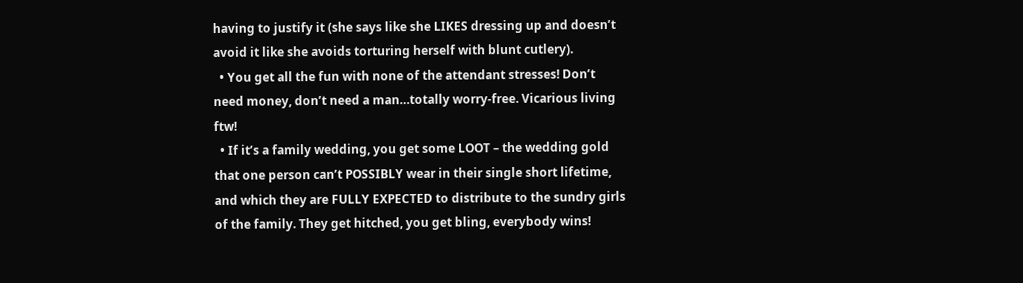having to justify it (she says like she LIKES dressing up and doesn’t avoid it like she avoids torturing herself with blunt cutlery).
  • You get all the fun with none of the attendant stresses! Don’t need money, don’t need a man…totally worry-free. Vicarious living ftw!
  • If it’s a family wedding, you get some LOOT – the wedding gold that one person can’t POSSIBLY wear in their single short lifetime, and which they are FULLY EXPECTED to distribute to the sundry girls of the family. They get hitched, you get bling, everybody wins!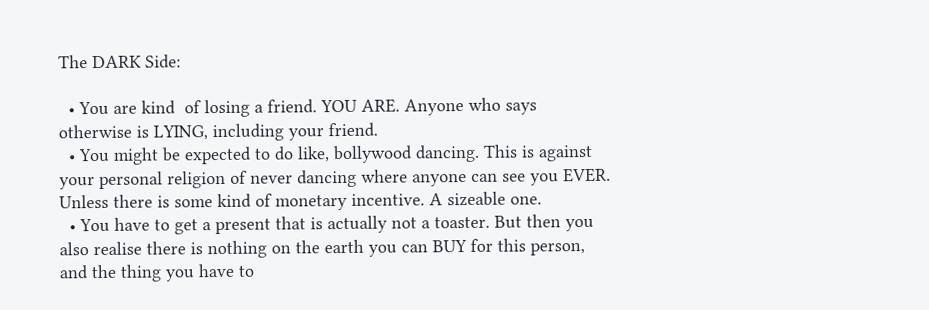The DARK Side:

  • You are kind  of losing a friend. YOU ARE. Anyone who says otherwise is LYING, including your friend.
  • You might be expected to do like, bollywood dancing. This is against your personal religion of never dancing where anyone can see you EVER. Unless there is some kind of monetary incentive. A sizeable one.
  • You have to get a present that is actually not a toaster. But then you also realise there is nothing on the earth you can BUY for this person, and the thing you have to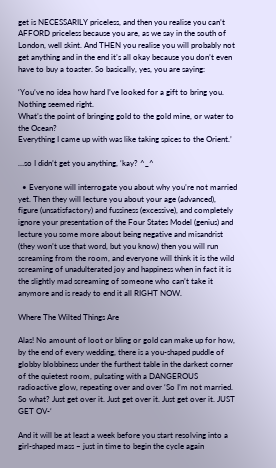get is NECESSARILY priceless, and then you realise you can’t AFFORD priceless because you are, as we say in the south of London, well skint. And THEN you realise you will probably not get anything and in the end it’s all okay because you don’t even have to buy a toaster. So basically, yes, you are saying:

‘You’ve no idea how hard I’ve looked for a gift to bring you.
Nothing seemed right.
What’s the point of bringing gold to the gold mine, or water to the Ocean?
Everything I came up with was like taking spices to the Orient.’

…so I didn’t get you anything, ‘kay? ^_^

  • Everyone will interrogate you about why you’re not married yet. Then they will lecture you about your age (advanced), figure (unsatisfactory) and fussiness (excessive), and completely ignore your presentation of the Four States Model (genius) and lecture you some more about being negative and misandrist (they won’t use that word, but you know) then you will run screaming from the room, and everyone will think it is the wild screaming of unadulterated joy and happiness when in fact it is the slightly mad screaming of someone who can’t take it anymore and is ready to end it all RIGHT NOW.

Where The Wilted Things Are

Alas! No amount of loot or bling or gold can make up for how, by the end of every wedding, there is a you-shaped puddle of globby blobbiness under the furthest table in the darkest corner of the quietest room, pulsating with a DANGEROUS radioactive glow, repeating over and over ‘So I’m not married. So what? Just get over it. Just get over it. Just get over it. JUST GET OV-‘

And it will be at least a week before you start resolving into a girl-shaped mass – just in time to begin the cycle again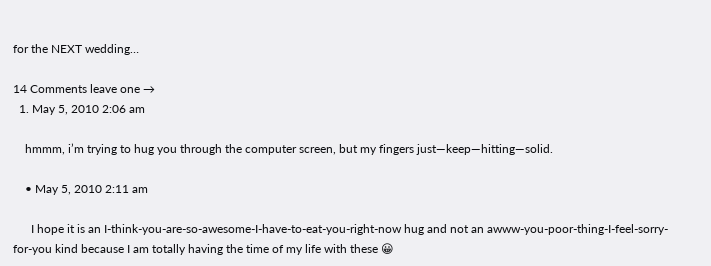for the NEXT wedding…

14 Comments leave one →
  1. May 5, 2010 2:06 am

    hmmm, i’m trying to hug you through the computer screen, but my fingers just—keep—hitting—solid.

    • May 5, 2010 2:11 am

      I hope it is an I-think-you-are-so-awesome-I-have-to-eat-you-right-now hug and not an awww-you-poor-thing-I-feel-sorry-for-you kind because I am totally having the time of my life with these 😀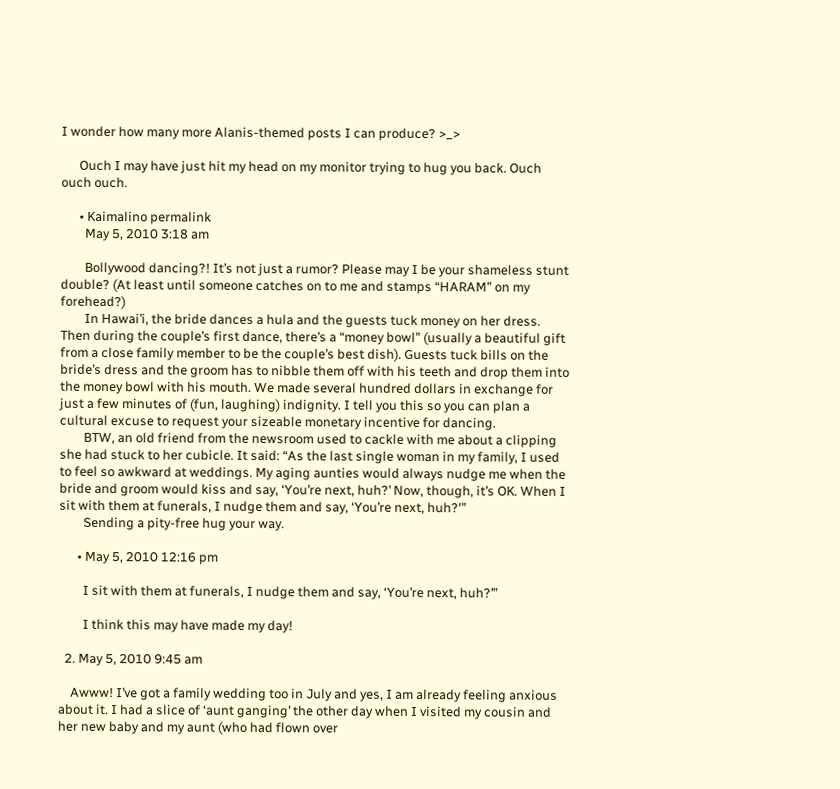I wonder how many more Alanis-themed posts I can produce? >_>

      Ouch I may have just hit my head on my monitor trying to hug you back. Ouch ouch ouch.

      • Kaimalino permalink
        May 5, 2010 3:18 am

        Bollywood dancing?! It’s not just a rumor? Please may I be your shameless stunt double? (At least until someone catches on to me and stamps “HARAM” on my forehead?)
        In Hawai’i, the bride dances a hula and the guests tuck money on her dress. Then during the couple’s first dance, there’s a “money bowl” (usually a beautiful gift from a close family member to be the couple’s best dish). Guests tuck bills on the bride’s dress and the groom has to nibble them off with his teeth and drop them into the money bowl with his mouth. We made several hundred dollars in exchange for just a few minutes of (fun, laughing) indignity. I tell you this so you can plan a cultural excuse to request your sizeable monetary incentive for dancing.
        BTW, an old friend from the newsroom used to cackle with me about a clipping she had stuck to her cubicle. It said: “As the last single woman in my family, I used to feel so awkward at weddings. My aging aunties would always nudge me when the bride and groom would kiss and say, ‘You’re next, huh?’ Now, though, it’s OK. When I sit with them at funerals, I nudge them and say, ‘You’re next, huh?'”
        Sending a pity-free hug your way.

      • May 5, 2010 12:16 pm

        I sit with them at funerals, I nudge them and say, ‘You’re next, huh?’”

        I think this may have made my day!

  2. May 5, 2010 9:45 am

    Awww! I’ve got a family wedding too in July and yes, I am already feeling anxious about it. I had a slice of ‘aunt ganging’ the other day when I visited my cousin and her new baby and my aunt (who had flown over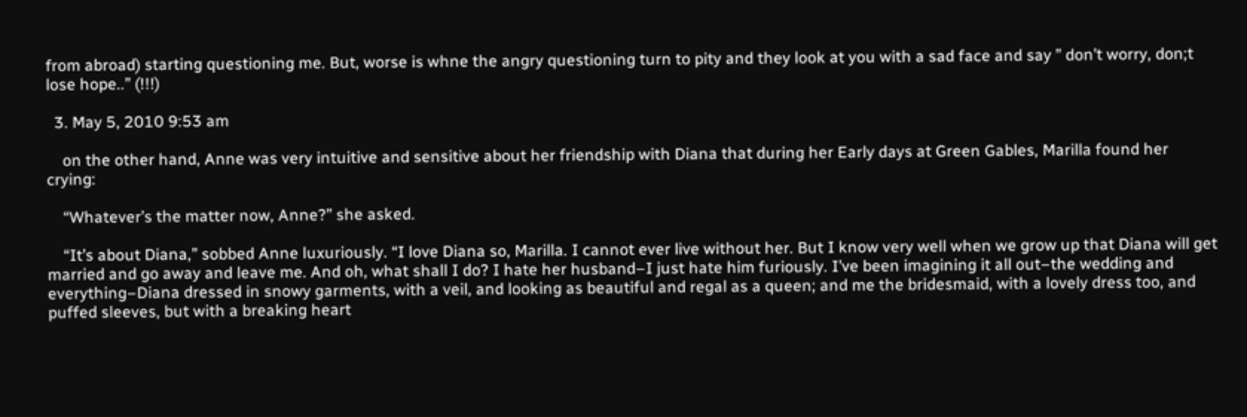from abroad) starting questioning me. But, worse is whne the angry questioning turn to pity and they look at you with a sad face and say ” don’t worry, don;t lose hope..” (!!!)

  3. May 5, 2010 9:53 am

    on the other hand, Anne was very intuitive and sensitive about her friendship with Diana that during her Early days at Green Gables, Marilla found her crying:

    “Whatever’s the matter now, Anne?” she asked.

    “It’s about Diana,” sobbed Anne luxuriously. “I love Diana so, Marilla. I cannot ever live without her. But I know very well when we grow up that Diana will get married and go away and leave me. And oh, what shall I do? I hate her husband–I just hate him furiously. I’ve been imagining it all out–the wedding and everything–Diana dressed in snowy garments, with a veil, and looking as beautiful and regal as a queen; and me the bridesmaid, with a lovely dress too, and puffed sleeves, but with a breaking heart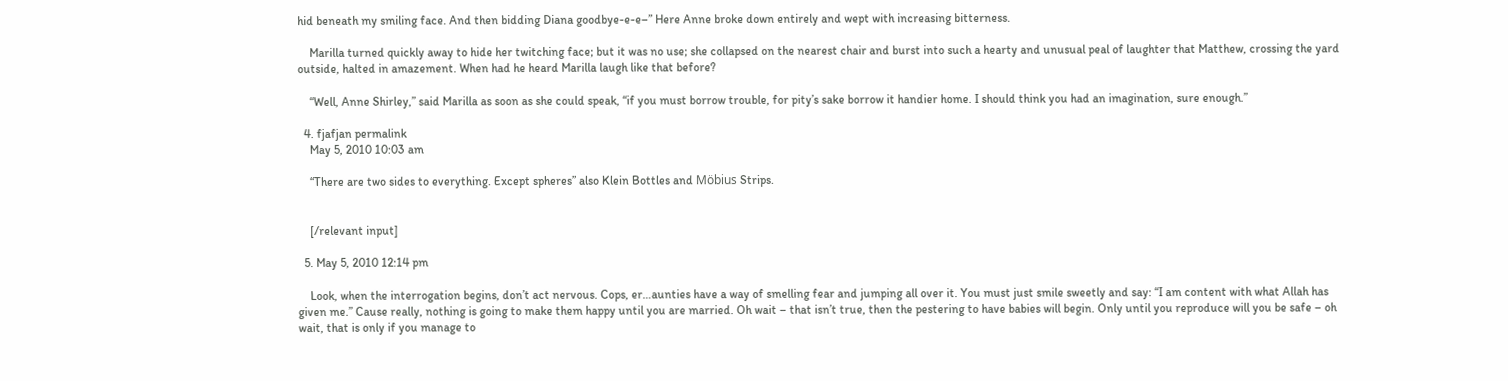hid beneath my smiling face. And then bidding Diana goodbye-e-e–” Here Anne broke down entirely and wept with increasing bitterness.

    Marilla turned quickly away to hide her twitching face; but it was no use; she collapsed on the nearest chair and burst into such a hearty and unusual peal of laughter that Matthew, crossing the yard outside, halted in amazement. When had he heard Marilla laugh like that before?

    “Well, Anne Shirley,” said Marilla as soon as she could speak, “if you must borrow trouble, for pity’s sake borrow it handier home. I should think you had an imagination, sure enough.”

  4. fjafjan permalink
    May 5, 2010 10:03 am

    “There are two sides to everything. Except spheres” also Klein Bottles and Möbius Strips.


    [/relevant input]

  5. May 5, 2010 12:14 pm

    Look, when the interrogation begins, don’t act nervous. Cops, er…aunties have a way of smelling fear and jumping all over it. You must just smile sweetly and say: “I am content with what Allah has given me.” Cause really, nothing is going to make them happy until you are married. Oh wait – that isn’t true, then the pestering to have babies will begin. Only until you reproduce will you be safe – oh wait, that is only if you manage to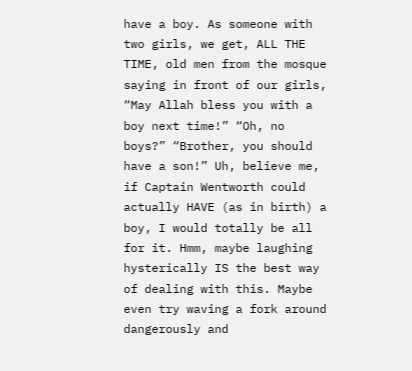have a boy. As someone with two girls, we get, ALL THE TIME, old men from the mosque saying in front of our girls, “May Allah bless you with a boy next time!” “Oh, no boys?” “Brother, you should have a son!” Uh, believe me, if Captain Wentworth could actually HAVE (as in birth) a boy, I would totally be all for it. Hmm, maybe laughing hysterically IS the best way of dealing with this. Maybe even try waving a fork around dangerously and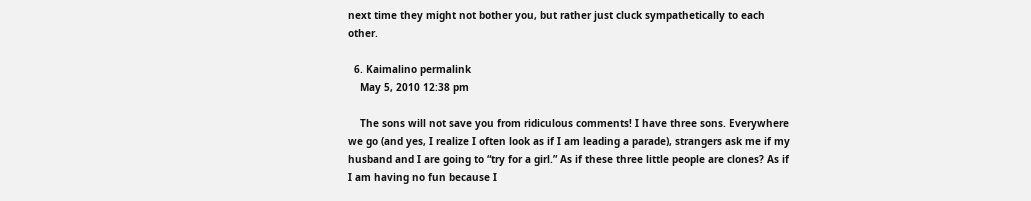next time they might not bother you, but rather just cluck sympathetically to each other.

  6. Kaimalino permalink
    May 5, 2010 12:38 pm

    The sons will not save you from ridiculous comments! I have three sons. Everywhere we go (and yes, I realize I often look as if I am leading a parade), strangers ask me if my husband and I are going to “try for a girl.” As if these three little people are clones? As if I am having no fun because I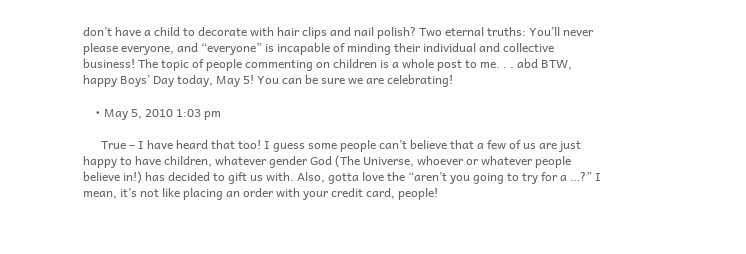don’t have a child to decorate with hair clips and nail polish? Two eternal truths: You’ll never please everyone, and “everyone” is incapable of minding their individual and collective business! The topic of people commenting on children is a whole post to me. . . abd BTW, happy Boys’ Day today, May 5! You can be sure we are celebrating!

    • May 5, 2010 1:03 pm

      True – I have heard that too! I guess some people can’t believe that a few of us are just happy to have children, whatever gender God (The Universe, whoever or whatever people believe in!) has decided to gift us with. Also, gotta love the “aren’t you going to try for a …?” I mean, it’s not like placing an order with your credit card, people!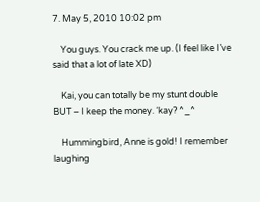7. May 5, 2010 10:02 pm

    You guys. You crack me up. (I feel like I’ve said that a lot of late XD)

    Kai, you can totally be my stunt double BUT – I keep the money. ‘kay? ^_^

    Hummingbird, Anne is gold! I remember laughing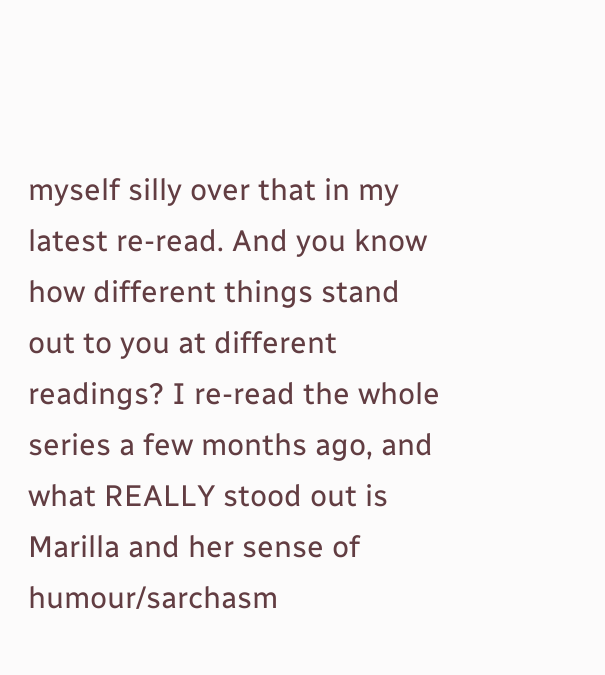myself silly over that in my latest re-read. And you know how different things stand out to you at different readings? I re-read the whole series a few months ago, and what REALLY stood out is Marilla and her sense of humour/sarchasm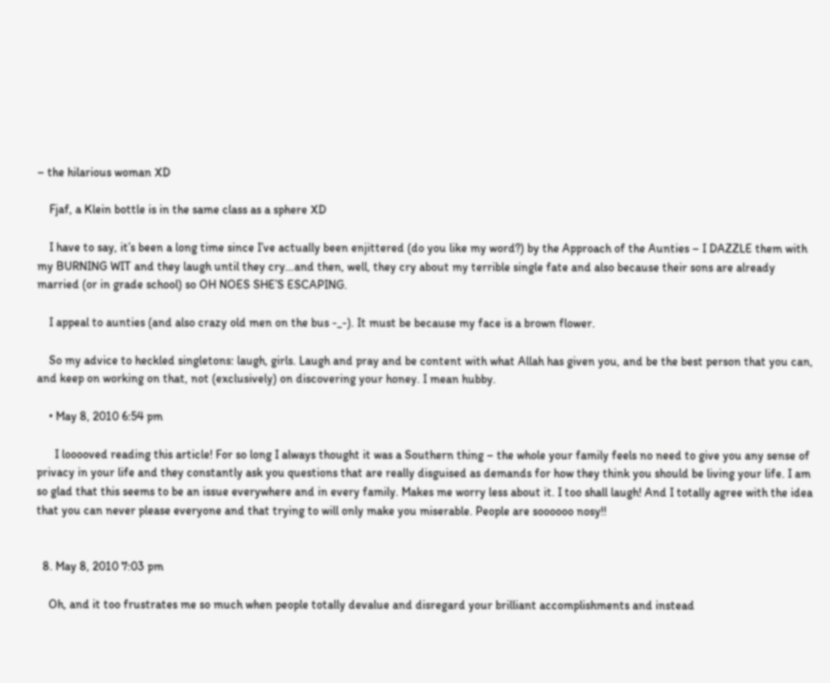– the hilarious woman XD

    Fjaf, a Klein bottle is in the same class as a sphere XD

    I have to say, it’s been a long time since I’ve actually been enjittered (do you like my word?) by the Approach of the Aunties – I DAZZLE them with my BURNING WIT and they laugh until they cry…and then, well, they cry about my terrible single fate and also because their sons are already married (or in grade school) so OH NOES SHE’S ESCAPING.

    I appeal to aunties (and also crazy old men on the bus -_-). It must be because my face is a brown flower.

    So my advice to heckled singletons: laugh, girls. Laugh and pray and be content with what Allah has given you, and be the best person that you can, and keep on working on that, not (exclusively) on discovering your honey. I mean hubby.

    • May 8, 2010 6:54 pm

      I looooved reading this article! For so long I always thought it was a Southern thing – the whole your family feels no need to give you any sense of privacy in your life and they constantly ask you questions that are really disguised as demands for how they think you should be living your life. I am so glad that this seems to be an issue everywhere and in every family. Makes me worry less about it. I too shall laugh! And I totally agree with the idea that you can never please everyone and that trying to will only make you miserable. People are soooooo nosy!!


  8. May 8, 2010 7:03 pm

    Oh, and it too frustrates me so much when people totally devalue and disregard your brilliant accomplishments and instead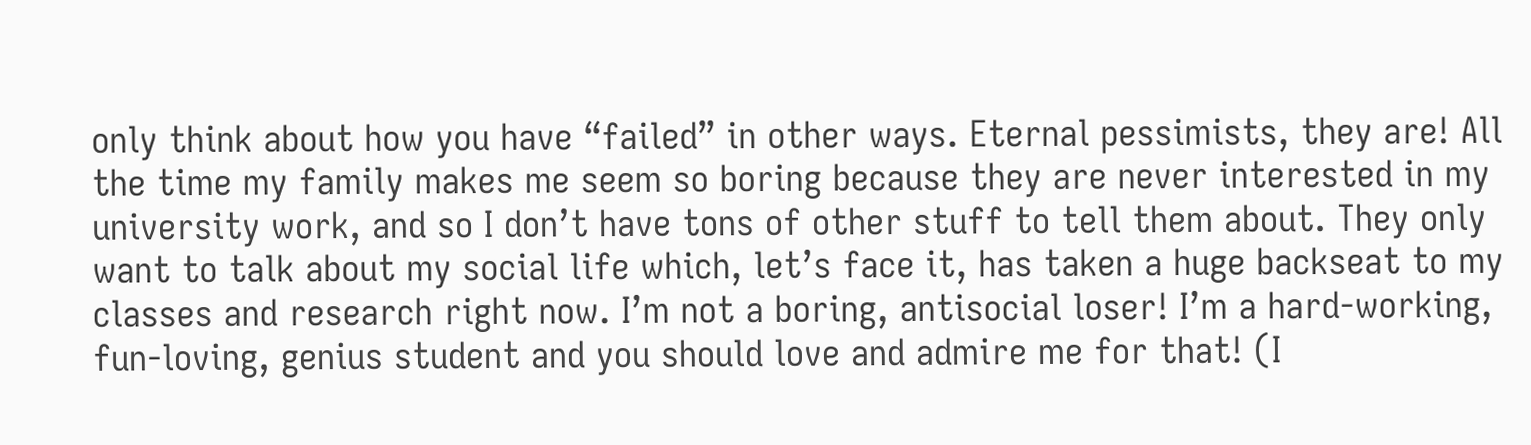only think about how you have “failed” in other ways. Eternal pessimists, they are! All the time my family makes me seem so boring because they are never interested in my university work, and so I don’t have tons of other stuff to tell them about. They only want to talk about my social life which, let’s face it, has taken a huge backseat to my classes and research right now. I’m not a boring, antisocial loser! I’m a hard-working, fun-loving, genius student and you should love and admire me for that! (I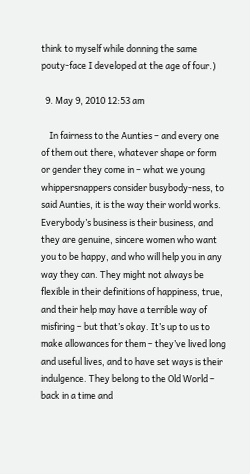think to myself while donning the same pouty-face I developed at the age of four.)

  9. May 9, 2010 12:53 am

    In fairness to the Aunties – and every one of them out there, whatever shape or form or gender they come in – what we young whippersnappers consider busybody-ness, to said Aunties, it is the way their world works. Everybody’s business is their business, and they are genuine, sincere women who want you to be happy, and who will help you in any way they can. They might not always be flexible in their definitions of happiness, true, and their help may have a terrible way of misfiring – but that’s okay. It’s up to us to make allowances for them – they’ve lived long and useful lives, and to have set ways is their indulgence. They belong to the Old World – back in a time and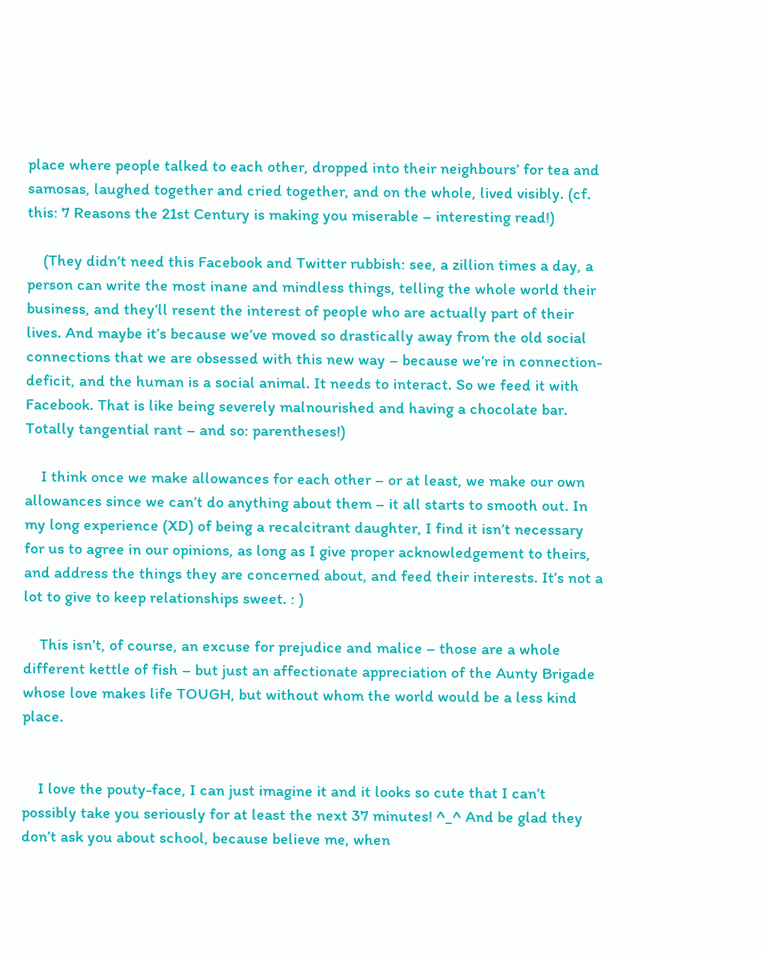place where people talked to each other, dropped into their neighbours’ for tea and samosas, laughed together and cried together, and on the whole, lived visibly. (cf. this: 7 Reasons the 21st Century is making you miserable – interesting read!)

    (They didn’t need this Facebook and Twitter rubbish: see, a zillion times a day, a person can write the most inane and mindless things, telling the whole world their business, and they’ll resent the interest of people who are actually part of their lives. And maybe it’s because we’ve moved so drastically away from the old social connections that we are obsessed with this new way – because we’re in connection-deficit, and the human is a social animal. It needs to interact. So we feed it with Facebook. That is like being severely malnourished and having a chocolate bar. Totally tangential rant – and so: parentheses!)

    I think once we make allowances for each other – or at least, we make our own allowances since we can’t do anything about them – it all starts to smooth out. In my long experience (XD) of being a recalcitrant daughter, I find it isn’t necessary for us to agree in our opinions, as long as I give proper acknowledgement to theirs, and address the things they are concerned about, and feed their interests. It’s not a lot to give to keep relationships sweet. : )

    This isn’t, of course, an excuse for prejudice and malice – those are a whole different kettle of fish – but just an affectionate appreciation of the Aunty Brigade whose love makes life TOUGH, but without whom the world would be a less kind place.


    I love the pouty-face, I can just imagine it and it looks so cute that I can’t possibly take you seriously for at least the next 37 minutes! ^_^ And be glad they don’t ask you about school, because believe me, when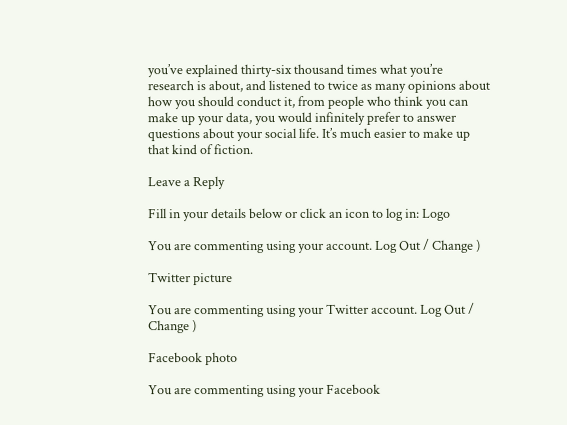you’ve explained thirty-six thousand times what you’re research is about, and listened to twice as many opinions about how you should conduct it, from people who think you can make up your data, you would infinitely prefer to answer questions about your social life. It’s much easier to make up that kind of fiction.

Leave a Reply

Fill in your details below or click an icon to log in: Logo

You are commenting using your account. Log Out / Change )

Twitter picture

You are commenting using your Twitter account. Log Out / Change )

Facebook photo

You are commenting using your Facebook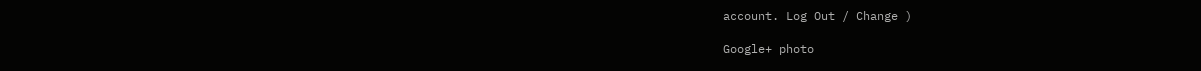account. Log Out / Change )

Google+ photo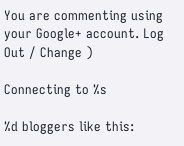You are commenting using your Google+ account. Log Out / Change )

Connecting to %s

%d bloggers like this: